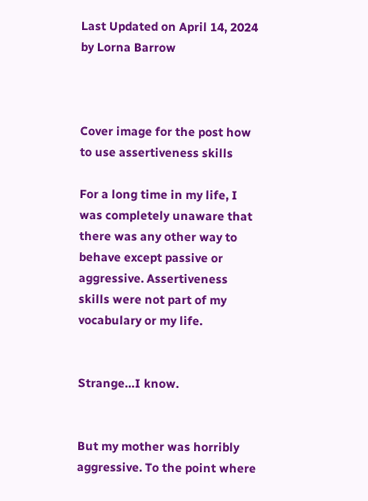Last Updated on April 14, 2024 by Lorna Barrow



Cover image for the post how to use assertiveness skills

For a long time in my life, I was completely unaware that there was any other way to behave except passive or aggressive. Assertiveness skills were not part of my vocabulary or my life.


Strange…I know.


But my mother was horribly aggressive. To the point where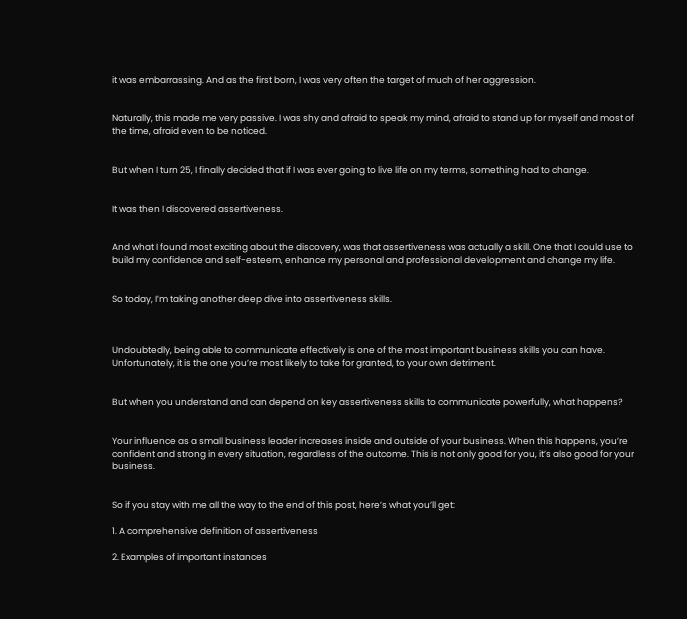it was embarrassing. And as the first born, I was very often the target of much of her aggression.


Naturally, this made me very passive. I was shy and afraid to speak my mind, afraid to stand up for myself and most of the time, afraid even to be noticed.


But when I turn 25, I finally decided that if I was ever going to live life on my terms, something had to change.


It was then I discovered assertiveness.


And what I found most exciting about the discovery, was that assertiveness was actually a skill. One that I could use to build my confidence and self-esteem, enhance my personal and professional development and change my life.


So today, I’m taking another deep dive into assertiveness skills.



Undoubtedly, being able to communicate effectively is one of the most important business skills you can have. Unfortunately, it is the one you’re most likely to take for granted, to your own detriment.


But when you understand and can depend on key assertiveness skills to communicate powerfully, what happens?


Your influence as a small business leader increases inside and outside of your business. When this happens, you’re confident and strong in every situation, regardless of the outcome. This is not only good for you, it’s also good for your business.


So if you stay with me all the way to the end of this post, here’s what you’ll get:

1. A comprehensive definition of assertiveness

2. Examples of important instances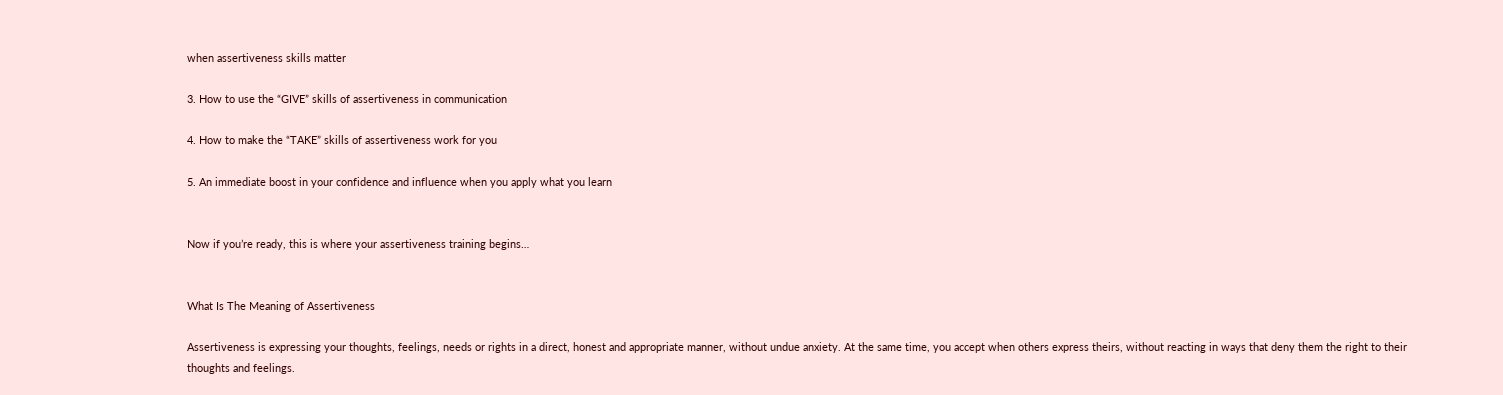when assertiveness skills matter

3. How to use the “GIVE” skills of assertiveness in communication

4. How to make the “TAKE” skills of assertiveness work for you

5. An immediate boost in your confidence and influence when you apply what you learn


Now if you’re ready, this is where your assertiveness training begins…


What Is The Meaning of Assertiveness

Assertiveness is expressing your thoughts, feelings, needs or rights in a direct, honest and appropriate manner, without undue anxiety. At the same time, you accept when others express theirs, without reacting in ways that deny them the right to their thoughts and feelings.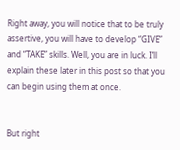Right away, you will notice that to be truly assertive, you will have to develop “GIVE” and “TAKE” skills. Well, you are in luck. I’ll explain these later in this post so that you can begin using them at once.


But right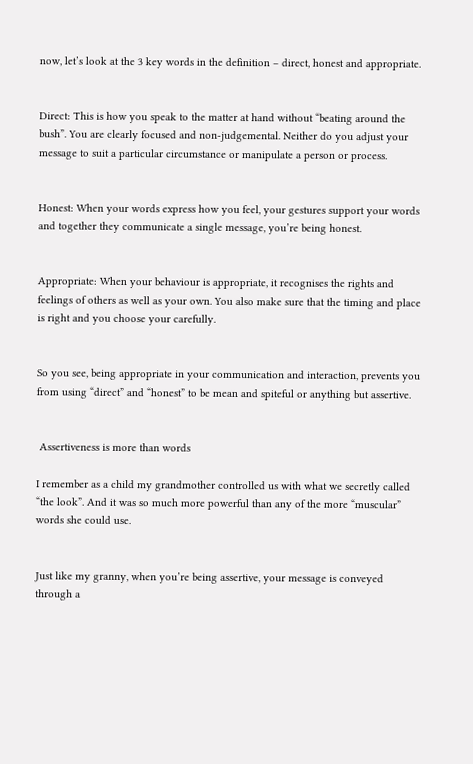now, let’s look at the 3 key words in the definition – direct, honest and appropriate.


Direct: This is how you speak to the matter at hand without “beating around the bush”. You are clearly focused and non-judgemental. Neither do you adjust your message to suit a particular circumstance or manipulate a person or process.


Honest: When your words express how you feel, your gestures support your words and together they communicate a single message, you’re being honest.


Appropriate: When your behaviour is appropriate, it recognises the rights and feelings of others as well as your own. You also make sure that the timing and place is right and you choose your carefully.


So you see, being appropriate in your communication and interaction, prevents you from using “direct” and “honest” to be mean and spiteful or anything but assertive.


 Assertiveness is more than words

I remember as a child my grandmother controlled us with what we secretly called “the look”. And it was so much more powerful than any of the more “muscular” words she could use.


Just like my granny, when you’re being assertive, your message is conveyed through a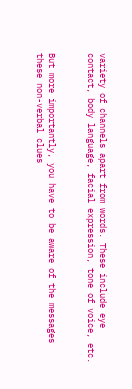variety of channels apart from words. These include eye contact, body language, facial expression, tone of voice, etc.


But more importantly, you have to be aware of the messages these non-verbal clues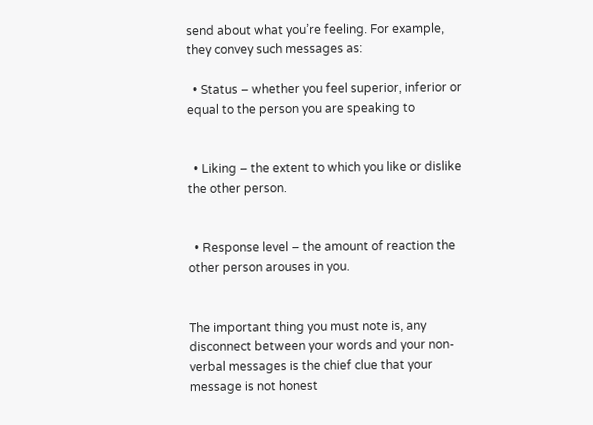send about what you’re feeling. For example, they convey such messages as:

  • Status – whether you feel superior, inferior or equal to the person you are speaking to


  • Liking – the extent to which you like or dislike the other person.


  • Response level – the amount of reaction the other person arouses in you.


The important thing you must note is, any disconnect between your words and your non-verbal messages is the chief clue that your message is not honest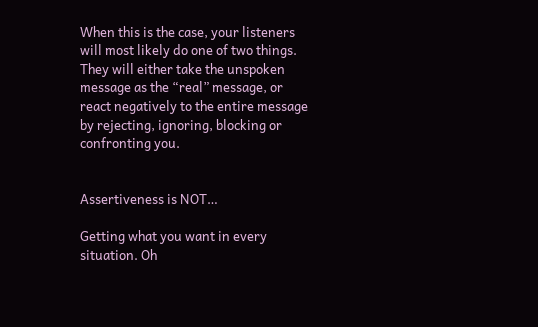When this is the case, your listeners will most likely do one of two things. They will either take the unspoken message as the “real” message, or react negatively to the entire message by rejecting, ignoring, blocking or confronting you.


Assertiveness is NOT…

Getting what you want in every situation. Oh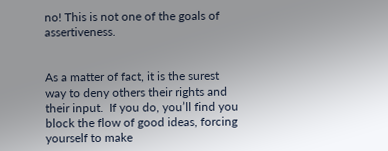no! This is not one of the goals of assertiveness.


As a matter of fact, it is the surest way to deny others their rights and their input.  If you do, you’ll find you block the flow of good ideas, forcing yourself to make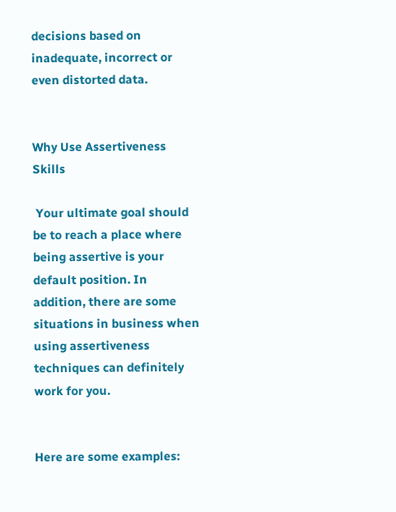decisions based on inadequate, incorrect or even distorted data.


Why Use Assertiveness Skills

 Your ultimate goal should be to reach a place where being assertive is your default position. In addition, there are some situations in business when using assertiveness techniques can definitely work for you.


Here are some examples: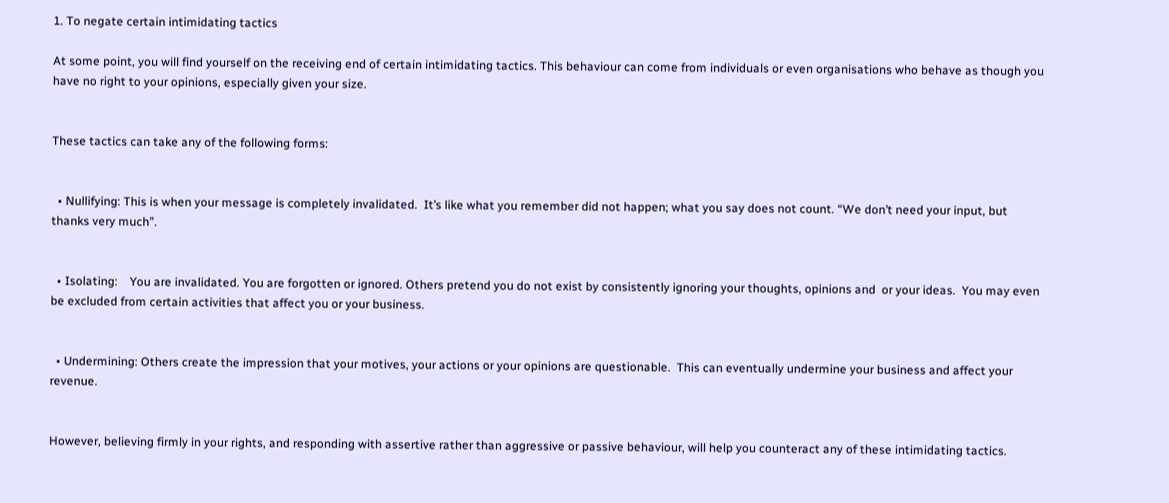1. To negate certain intimidating tactics

At some point, you will find yourself on the receiving end of certain intimidating tactics. This behaviour can come from individuals or even organisations who behave as though you have no right to your opinions, especially given your size.


These tactics can take any of the following forms:


  • Nullifying: This is when your message is completely invalidated.  It’s like what you remember did not happen; what you say does not count. “We don’t need your input, but thanks very much”.


  • Isolating:    You are invalidated. You are forgotten or ignored. Others pretend you do not exist by consistently ignoring your thoughts, opinions and  or your ideas.  You may even be excluded from certain activities that affect you or your business.


  • Undermining: Others create the impression that your motives, your actions or your opinions are questionable.  This can eventually undermine your business and affect your revenue.


However, believing firmly in your rights, and responding with assertive rather than aggressive or passive behaviour, will help you counteract any of these intimidating tactics.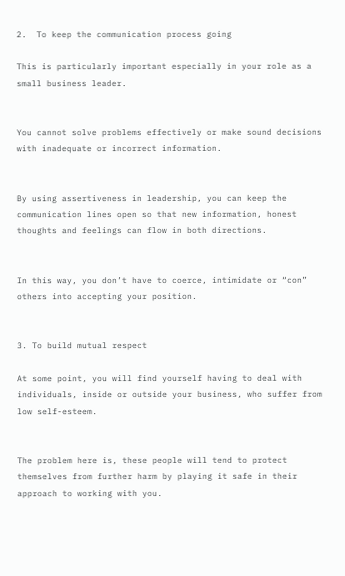2.  To keep the communication process going

This is particularly important especially in your role as a small business leader.


You cannot solve problems effectively or make sound decisions with inadequate or incorrect information.


By using assertiveness in leadership, you can keep the communication lines open so that new information, honest thoughts and feelings can flow in both directions.


In this way, you don’t have to coerce, intimidate or “con” others into accepting your position.


3. To build mutual respect

At some point, you will find yourself having to deal with individuals, inside or outside your business, who suffer from low self-esteem.


The problem here is, these people will tend to protect themselves from further harm by playing it safe in their approach to working with you.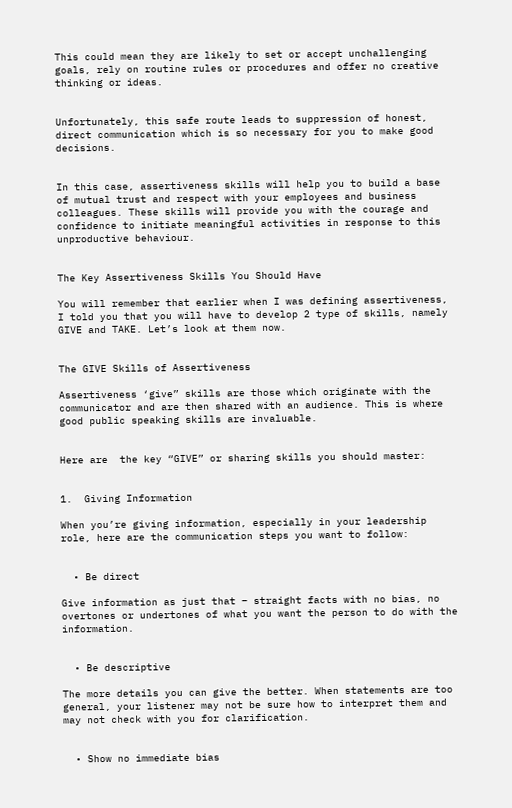This could mean they are likely to set or accept unchallenging goals, rely on routine rules or procedures and offer no creative thinking or ideas.


Unfortunately, this safe route leads to suppression of honest, direct communication which is so necessary for you to make good decisions.


In this case, assertiveness skills will help you to build a base of mutual trust and respect with your employees and business colleagues. These skills will provide you with the courage and confidence to initiate meaningful activities in response to this unproductive behaviour.


The Key Assertiveness Skills You Should Have

You will remember that earlier when I was defining assertiveness, I told you that you will have to develop 2 type of skills, namely GIVE and TAKE. Let’s look at them now.


The GIVE Skills of Assertiveness

Assertiveness ‘give” skills are those which originate with the communicator and are then shared with an audience. This is where good public speaking skills are invaluable.


Here are  the key “GIVE” or sharing skills you should master:


1.  Giving Information

When you’re giving information, especially in your leadership role, here are the communication steps you want to follow:


  • Be direct

Give information as just that – straight facts with no bias, no overtones or undertones of what you want the person to do with the information.


  • Be descriptive

The more details you can give the better. When statements are too general, your listener may not be sure how to interpret them and may not check with you for clarification.


  • Show no immediate bias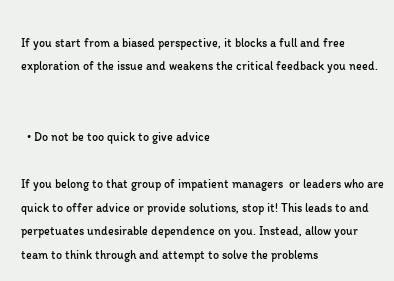If you start from a biased perspective, it blocks a full and free exploration of the issue and weakens the critical feedback you need.


  • Do not be too quick to give advice

If you belong to that group of impatient managers  or leaders who are quick to offer advice or provide solutions, stop it! This leads to and perpetuates undesirable dependence on you. Instead, allow your team to think through and attempt to solve the problems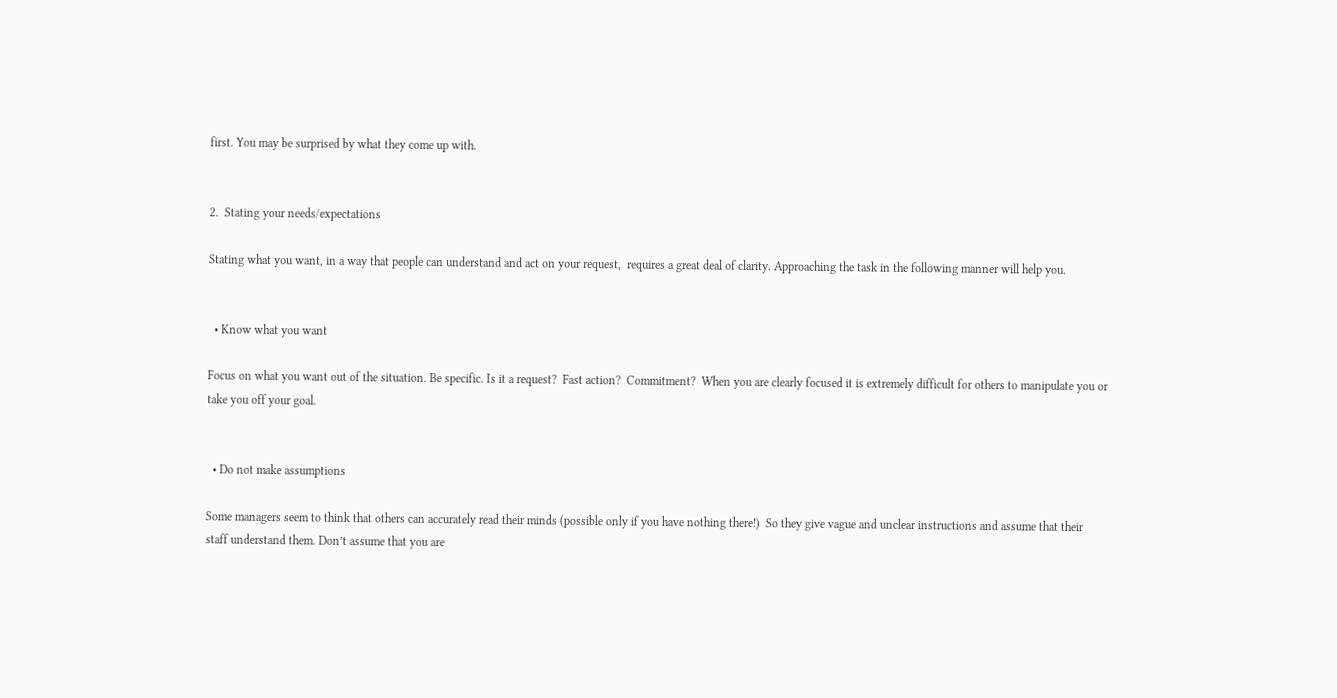first. You may be surprised by what they come up with.


2.  Stating your needs/expectations

Stating what you want, in a way that people can understand and act on your request,  requires a great deal of clarity. Approaching the task in the following manner will help you.


  • Know what you want

Focus on what you want out of the situation. Be specific. Is it a request?  Fast action?  Commitment?  When you are clearly focused it is extremely difficult for others to manipulate you or take you off your goal.


  • Do not make assumptions

Some managers seem to think that others can accurately read their minds (possible only if you have nothing there!)  So they give vague and unclear instructions and assume that their staff understand them. Don’t assume that you are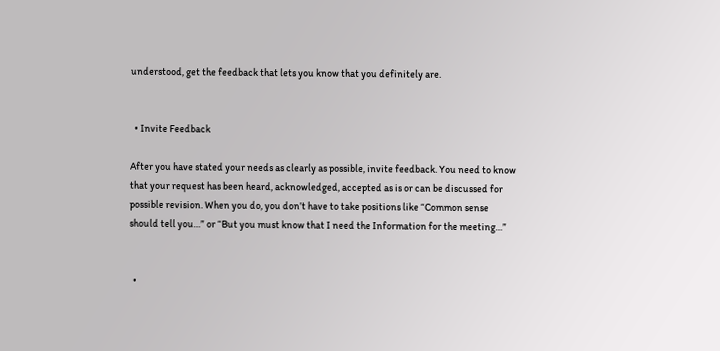understood, get the feedback that lets you know that you definitely are.


  • Invite Feedback

After you have stated your needs as clearly as possible, invite feedback. You need to know that your request has been heard, acknowledged, accepted as is or can be discussed for possible revision. When you do, you don’t have to take positions like “Common sense should tell you…” or “But you must know that I need the Information for the meeting…”


  •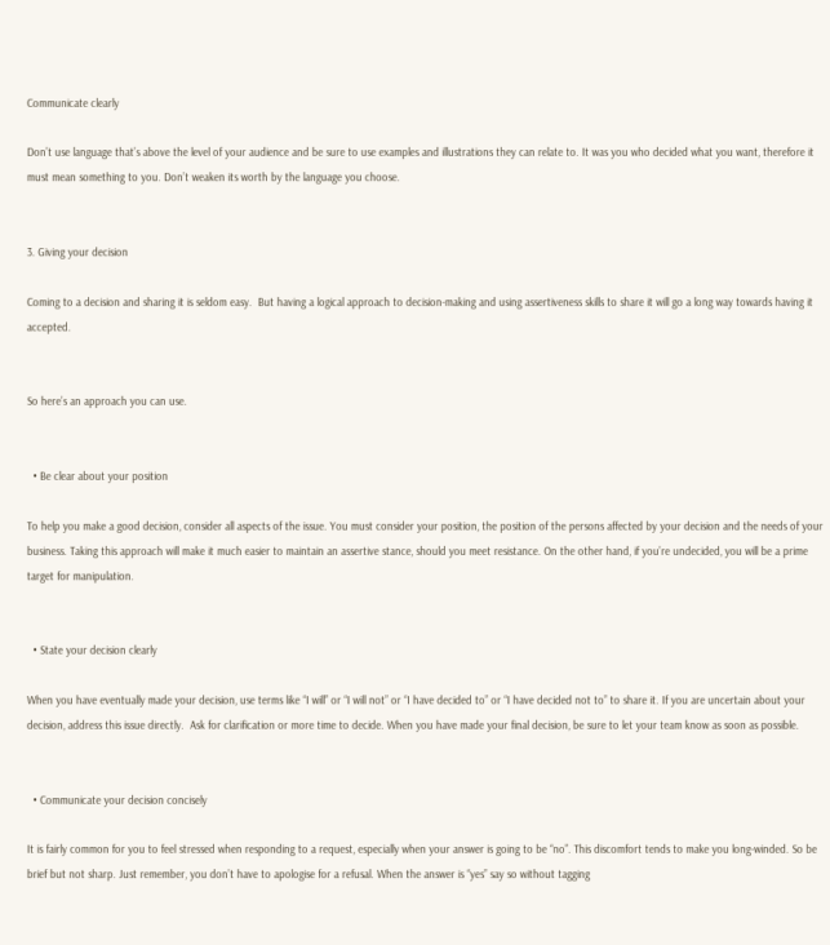Communicate clearly

Don’t use language that’s above the level of your audience and be sure to use examples and illustrations they can relate to. It was you who decided what you want, therefore it must mean something to you. Don’t weaken its worth by the language you choose.


3. Giving your decision

Coming to a decision and sharing it is seldom easy.  But having a logical approach to decision-making and using assertiveness skills to share it will go a long way towards having it accepted.


So here’s an approach you can use.


  • Be clear about your position

To help you make a good decision, consider all aspects of the issue. You must consider your position, the position of the persons affected by your decision and the needs of your business. Taking this approach will make it much easier to maintain an assertive stance, should you meet resistance. On the other hand, if you’re undecided, you will be a prime target for manipulation.


  • State your decision clearly

When you have eventually made your decision, use terms like “I will” or “I will not” or “I have decided to” or “I have decided not to” to share it. If you are uncertain about your decision, address this issue directly.  Ask for clarification or more time to decide. When you have made your final decision, be sure to let your team know as soon as possible.


  • Communicate your decision concisely

It is fairly common for you to feel stressed when responding to a request, especially when your answer is going to be “no”. This discomfort tends to make you long-winded. So be brief but not sharp. Just remember, you don’t have to apologise for a refusal. When the answer is “yes” say so without tagging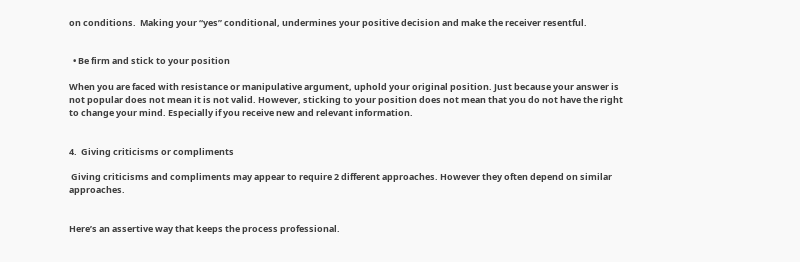on conditions.  Making your “yes” conditional, undermines your positive decision and make the receiver resentful.


  • Be firm and stick to your position

When you are faced with resistance or manipulative argument, uphold your original position. Just because your answer is not popular does not mean it is not valid. However, sticking to your position does not mean that you do not have the right to change your mind. Especially if you receive new and relevant information.


4.  Giving criticisms or compliments

 Giving criticisms and compliments may appear to require 2 different approaches. However they often depend on similar approaches.


Here’s an assertive way that keeps the process professional.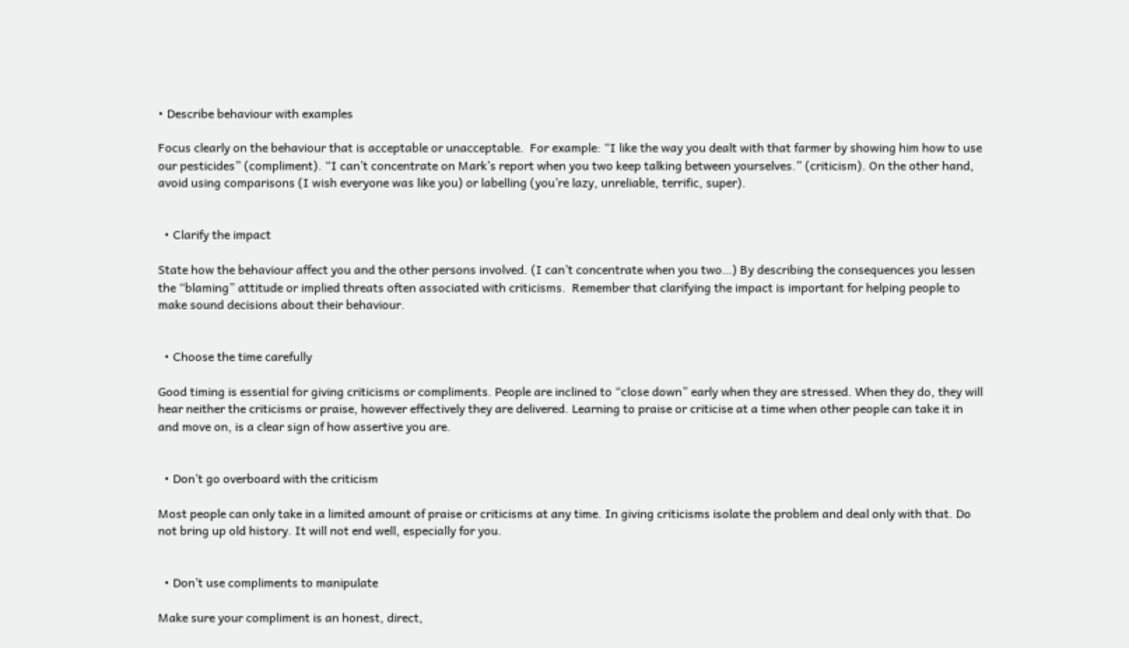• Describe behaviour with examples

Focus clearly on the behaviour that is acceptable or unacceptable.  For example: “I like the way you dealt with that farmer by showing him how to use our pesticides” (compliment). “I can’t concentrate on Mark’s report when you two keep talking between yourselves.” (criticism). On the other hand, avoid using comparisons (I wish everyone was like you) or labelling (you’re lazy, unreliable, terrific, super).


  • Clarify the impact

State how the behaviour affect you and the other persons involved. (I can’t concentrate when you two…) By describing the consequences you lessen the “blaming” attitude or implied threats often associated with criticisms.  Remember that clarifying the impact is important for helping people to make sound decisions about their behaviour.


  • Choose the time carefully

Good timing is essential for giving criticisms or compliments. People are inclined to “close down” early when they are stressed. When they do, they will hear neither the criticisms or praise, however effectively they are delivered. Learning to praise or criticise at a time when other people can take it in and move on, is a clear sign of how assertive you are.


  • Don’t go overboard with the criticism

Most people can only take in a limited amount of praise or criticisms at any time. In giving criticisms isolate the problem and deal only with that. Do not bring up old history. It will not end well, especially for you.


  • Don’t use compliments to manipulate

Make sure your compliment is an honest, direct,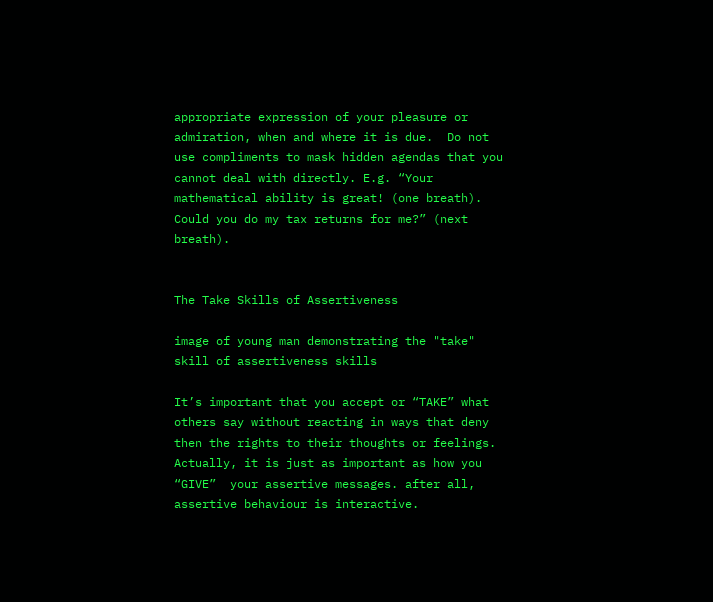appropriate expression of your pleasure or admiration, when and where it is due.  Do not use compliments to mask hidden agendas that you cannot deal with directly. E.g. “Your mathematical ability is great! (one breath). Could you do my tax returns for me?” (next breath).


The Take Skills of Assertiveness

image of young man demonstrating the "take" skill of assertiveness skills

It’s important that you accept or “TAKE” what others say without reacting in ways that deny then the rights to their thoughts or feelings. Actually, it is just as important as how you “GIVE”  your assertive messages. after all, assertive behaviour is interactive.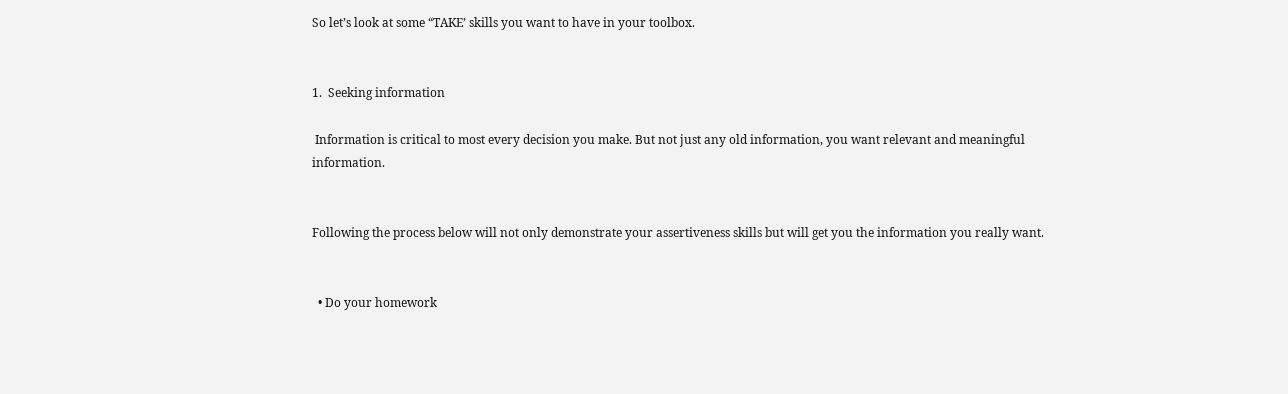So let’s look at some “TAKE’ skills you want to have in your toolbox.


1.  Seeking information

 Information is critical to most every decision you make. But not just any old information, you want relevant and meaningful information.


Following the process below will not only demonstrate your assertiveness skills but will get you the information you really want.


  • Do your homework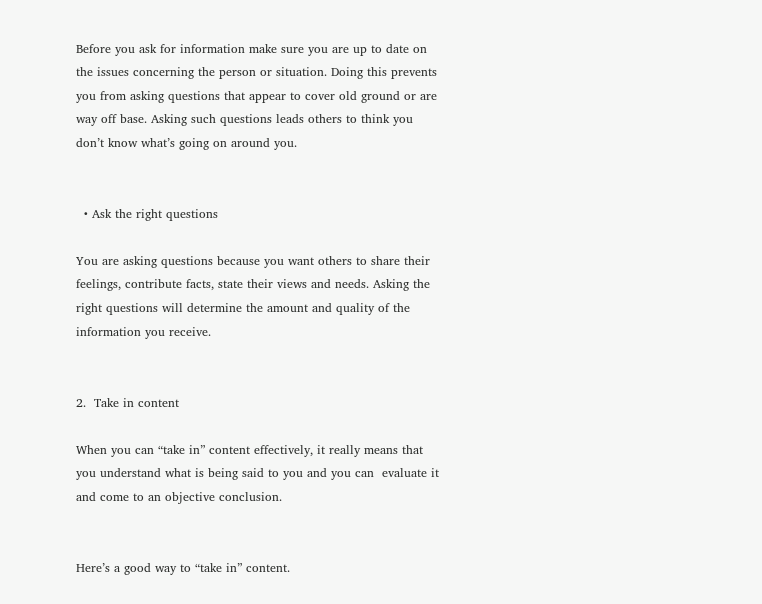Before you ask for information make sure you are up to date on the issues concerning the person or situation. Doing this prevents you from asking questions that appear to cover old ground or are way off base. Asking such questions leads others to think you don’t know what’s going on around you.


  • Ask the right questions

You are asking questions because you want others to share their feelings, contribute facts, state their views and needs. Asking the right questions will determine the amount and quality of the information you receive.


2.  Take in content

When you can “take in” content effectively, it really means that you understand what is being said to you and you can  evaluate it and come to an objective conclusion.


Here’s a good way to “take in” content.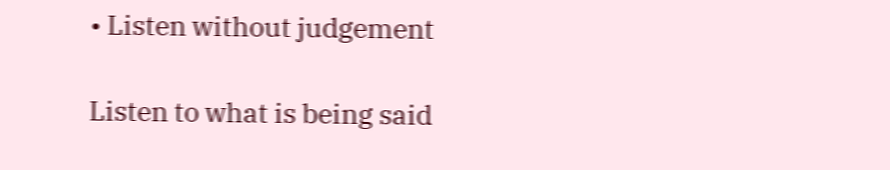• Listen without judgement

Listen to what is being said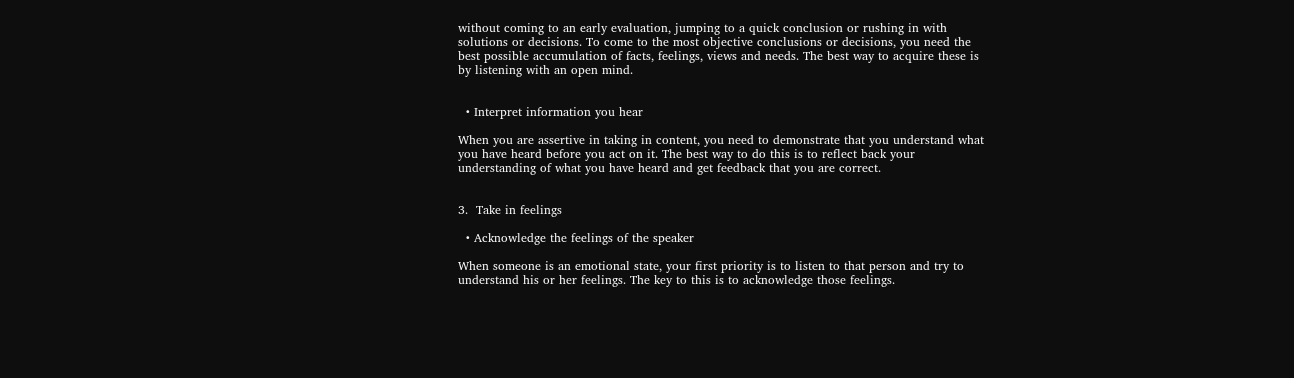without coming to an early evaluation, jumping to a quick conclusion or rushing in with solutions or decisions. To come to the most objective conclusions or decisions, you need the best possible accumulation of facts, feelings, views and needs. The best way to acquire these is by listening with an open mind.


  • Interpret information you hear

When you are assertive in taking in content, you need to demonstrate that you understand what you have heard before you act on it. The best way to do this is to reflect back your understanding of what you have heard and get feedback that you are correct.


3.  Take in feelings

  • Acknowledge the feelings of the speaker

When someone is an emotional state, your first priority is to listen to that person and try to understand his or her feelings. The key to this is to acknowledge those feelings.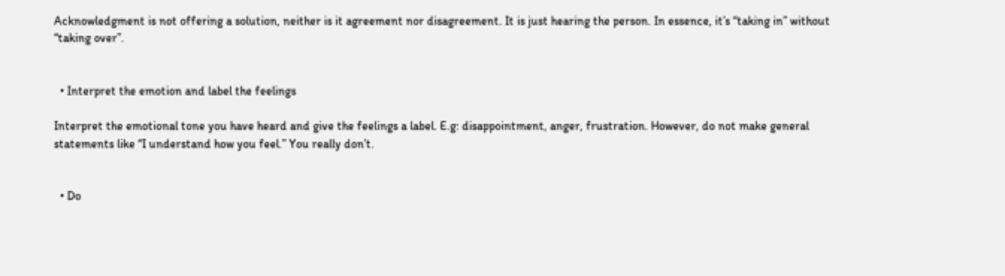Acknowledgment is not offering a solution, neither is it agreement nor disagreement. It is just hearing the person. In essence, it’s “taking in” without “taking over”.


  • Interpret the emotion and label the feelings

Interpret the emotional tone you have heard and give the feelings a label. E.g: disappointment, anger, frustration. However, do not make general statements like “I understand how you feel.” You really don’t.


  • Do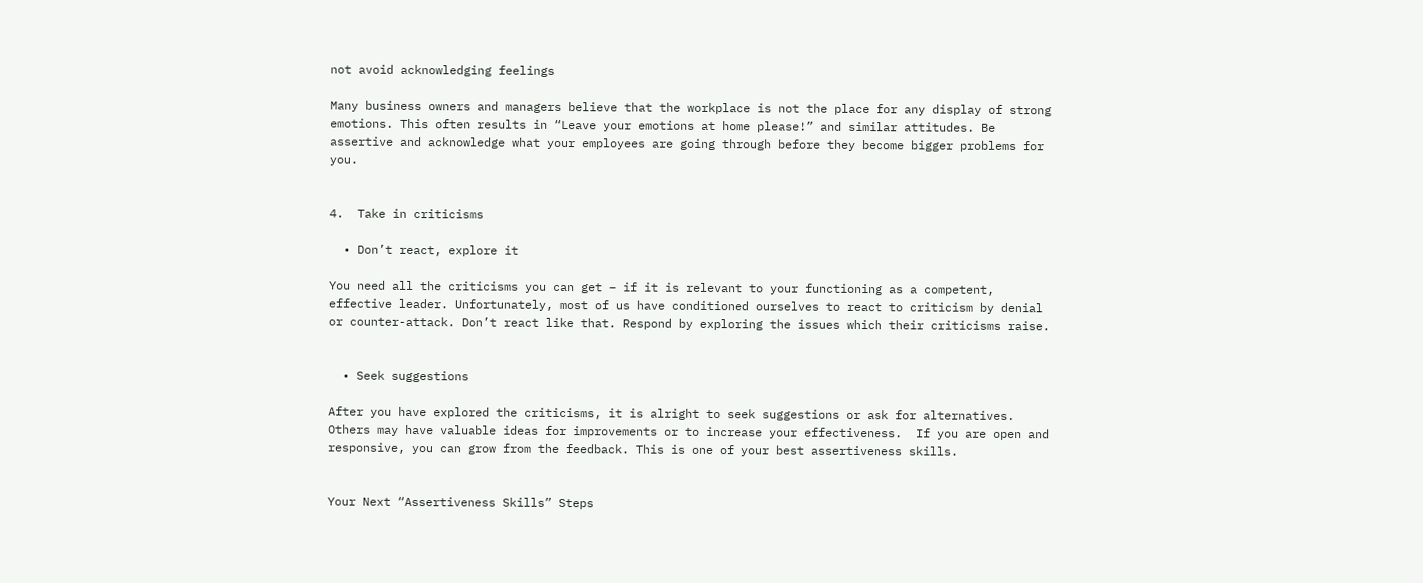not avoid acknowledging feelings

Many business owners and managers believe that the workplace is not the place for any display of strong emotions. This often results in “Leave your emotions at home please!” and similar attitudes. Be assertive and acknowledge what your employees are going through before they become bigger problems for you.


4.  Take in criticisms

  • Don’t react, explore it

You need all the criticisms you can get – if it is relevant to your functioning as a competent, effective leader. Unfortunately, most of us have conditioned ourselves to react to criticism by denial or counter-attack. Don’t react like that. Respond by exploring the issues which their criticisms raise.


  • Seek suggestions

After you have explored the criticisms, it is alright to seek suggestions or ask for alternatives.  Others may have valuable ideas for improvements or to increase your effectiveness.  If you are open and responsive, you can grow from the feedback. This is one of your best assertiveness skills.


Your Next “Assertiveness Skills” Steps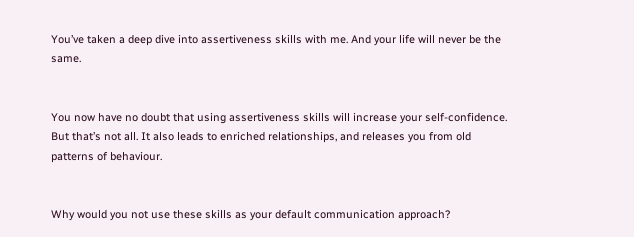You’ve taken a deep dive into assertiveness skills with me. And your life will never be the same.


You now have no doubt that using assertiveness skills will increase your self-confidence. But that’s not all. It also leads to enriched relationships, and releases you from old patterns of behaviour.


Why would you not use these skills as your default communication approach?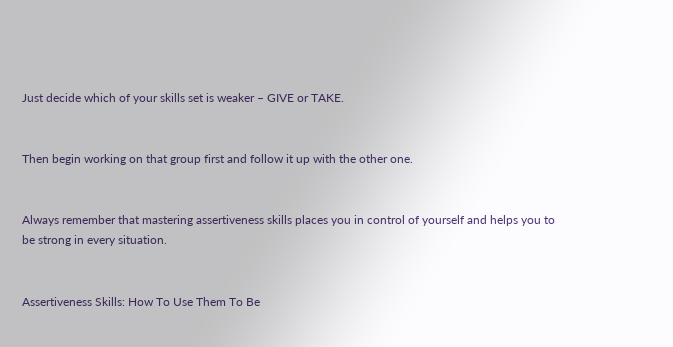Just decide which of your skills set is weaker – GIVE or TAKE.


Then begin working on that group first and follow it up with the other one.


Always remember that mastering assertiveness skills places you in control of yourself and helps you to be strong in every situation.


Assertiveness Skills: How To Use Them To Be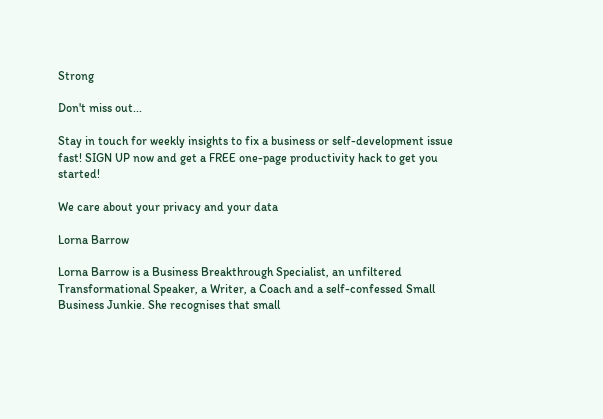Strong

Don't miss out...

Stay in touch for weekly insights to fix a business or self-development issue fast! SIGN UP now and get a FREE one-page productivity hack to get you started!

We care about your privacy and your data

Lorna Barrow

Lorna Barrow is a Business Breakthrough Specialist, an unfiltered Transformational Speaker, a Writer, a Coach and a self-confessed Small Business Junkie. She recognises that small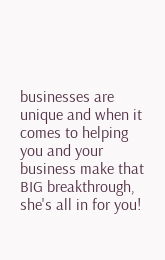businesses are unique and when it comes to helping you and your business make that BIG breakthrough, she's all in for you!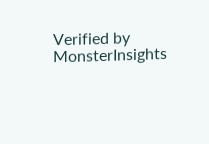Verified by MonsterInsights